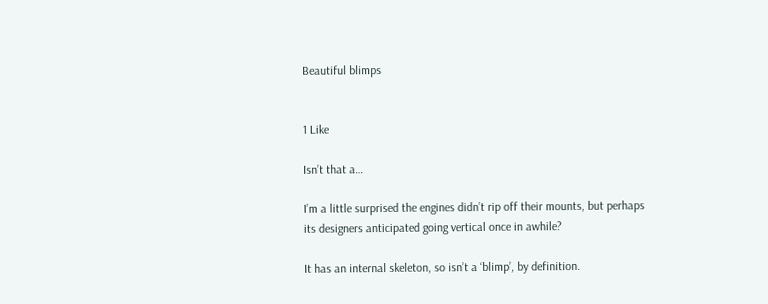Beautiful blimps


1 Like

Isn’t that a…

I’m a little surprised the engines didn’t rip off their mounts, but perhaps its designers anticipated going vertical once in awhile?

It has an internal skeleton, so isn’t a ‘blimp’, by definition.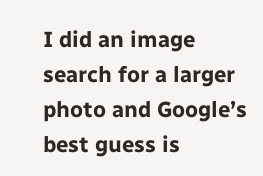I did an image search for a larger photo and Google’s best guess is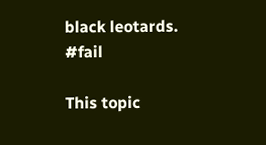black leotards. #fail

This topic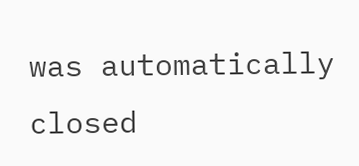was automatically closed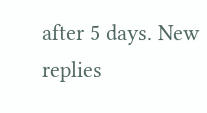after 5 days. New replies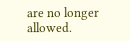are no longer allowed.